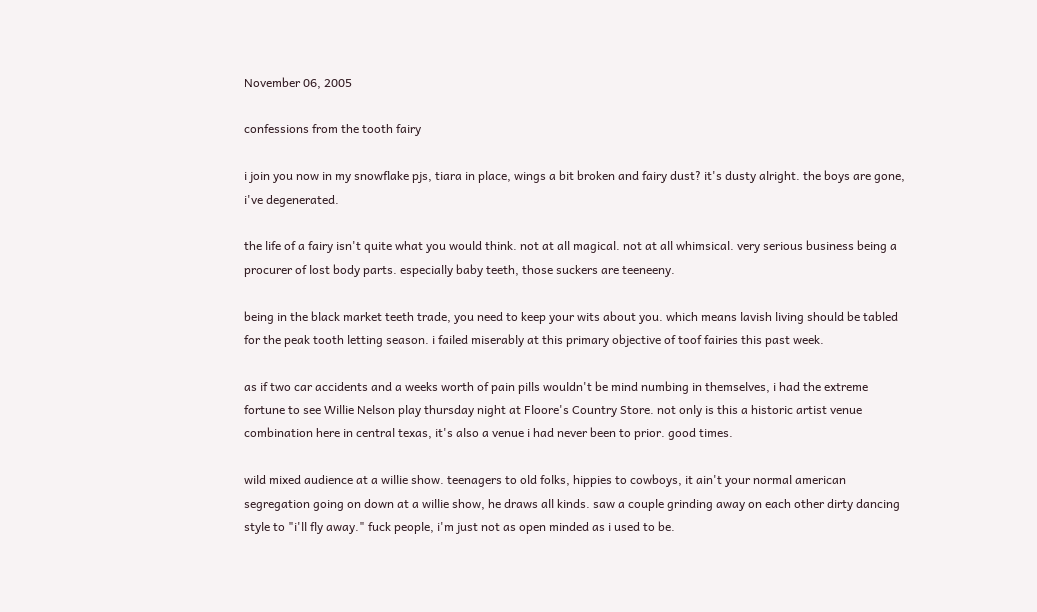November 06, 2005

confessions from the tooth fairy

i join you now in my snowflake pjs, tiara in place, wings a bit broken and fairy dust? it's dusty alright. the boys are gone, i've degenerated.

the life of a fairy isn't quite what you would think. not at all magical. not at all whimsical. very serious business being a procurer of lost body parts. especially baby teeth, those suckers are teeneeny.

being in the black market teeth trade, you need to keep your wits about you. which means lavish living should be tabled for the peak tooth letting season. i failed miserably at this primary objective of toof fairies this past week.

as if two car accidents and a weeks worth of pain pills wouldn't be mind numbing in themselves, i had the extreme fortune to see Willie Nelson play thursday night at Floore's Country Store. not only is this a historic artist venue combination here in central texas, it's also a venue i had never been to prior. good times.

wild mixed audience at a willie show. teenagers to old folks, hippies to cowboys, it ain't your normal american segregation going on down at a willie show, he draws all kinds. saw a couple grinding away on each other dirty dancing style to "i'll fly away." fuck people, i'm just not as open minded as i used to be.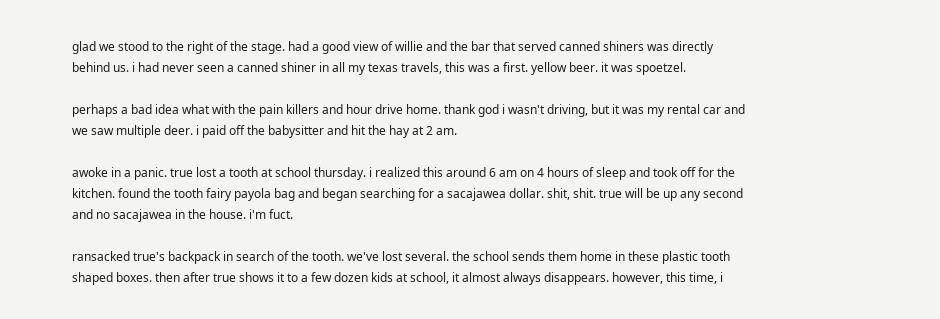glad we stood to the right of the stage. had a good view of willie and the bar that served canned shiners was directly behind us. i had never seen a canned shiner in all my texas travels, this was a first. yellow beer. it was spoetzel.

perhaps a bad idea what with the pain killers and hour drive home. thank god i wasn't driving, but it was my rental car and we saw multiple deer. i paid off the babysitter and hit the hay at 2 am.

awoke in a panic. true lost a tooth at school thursday. i realized this around 6 am on 4 hours of sleep and took off for the kitchen. found the tooth fairy payola bag and began searching for a sacajawea dollar. shit, shit. true will be up any second and no sacajawea in the house. i'm fuct.

ransacked true's backpack in search of the tooth. we've lost several. the school sends them home in these plastic tooth shaped boxes. then after true shows it to a few dozen kids at school, it almost always disappears. however, this time, i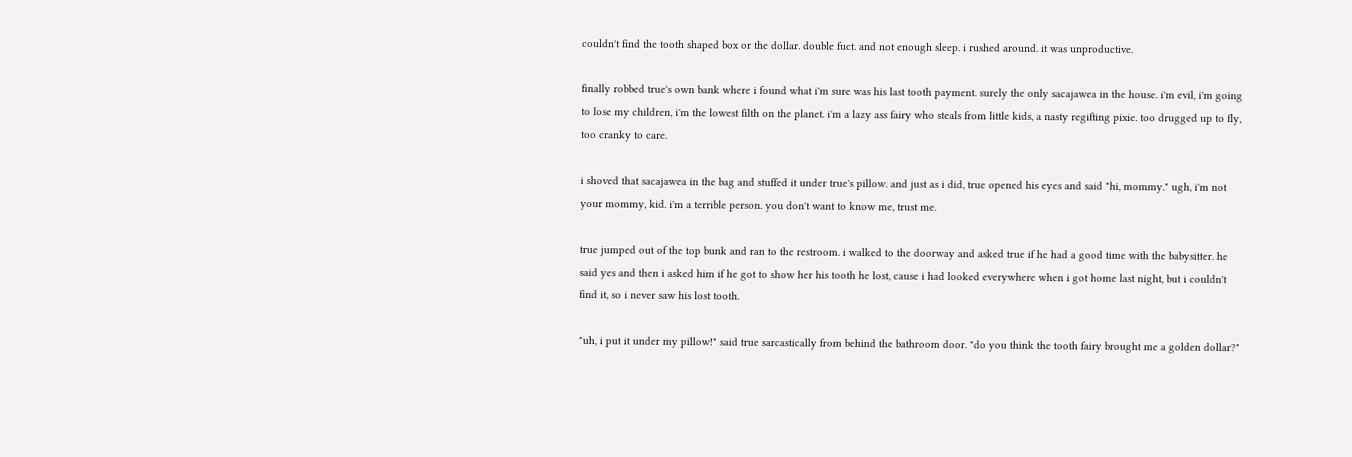couldn't find the tooth shaped box or the dollar. double fuct. and not enough sleep. i rushed around. it was unproductive.

finally robbed true's own bank where i found what i'm sure was his last tooth payment. surely the only sacajawea in the house. i'm evil, i'm going to lose my children, i'm the lowest filth on the planet. i'm a lazy ass fairy who steals from little kids, a nasty regifting pixie. too drugged up to fly, too cranky to care.

i shoved that sacajawea in the bag and stuffed it under true's pillow. and just as i did, true opened his eyes and said "hi, mommy." ugh, i'm not your mommy, kid. i'm a terrible person. you don't want to know me, trust me.

true jumped out of the top bunk and ran to the restroom. i walked to the doorway and asked true if he had a good time with the babysitter. he said yes and then i asked him if he got to show her his tooth he lost, cause i had looked everywhere when i got home last night, but i couldn't find it, so i never saw his lost tooth.

"uh, i put it under my pillow!" said true sarcastically from behind the bathroom door. "do you think the tooth fairy brought me a golden dollar?"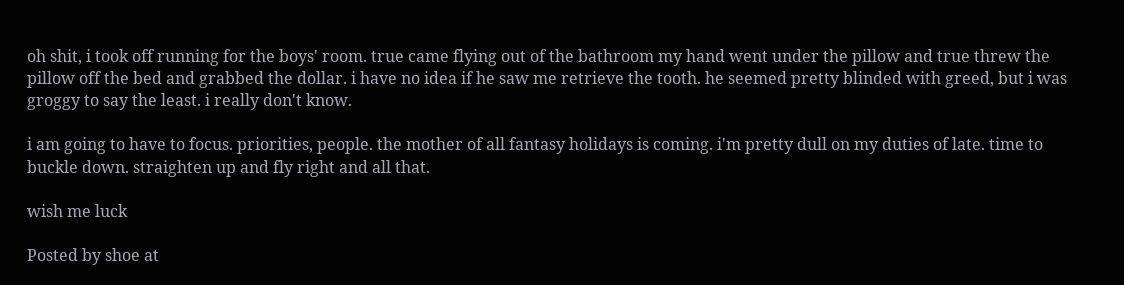oh shit, i took off running for the boys' room. true came flying out of the bathroom my hand went under the pillow and true threw the pillow off the bed and grabbed the dollar. i have no idea if he saw me retrieve the tooth. he seemed pretty blinded with greed, but i was groggy to say the least. i really don't know.

i am going to have to focus. priorities, people. the mother of all fantasy holidays is coming. i'm pretty dull on my duties of late. time to buckle down. straighten up and fly right and all that.

wish me luck

Posted by shoe at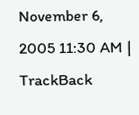November 6, 2005 11:30 AM | TrackBack